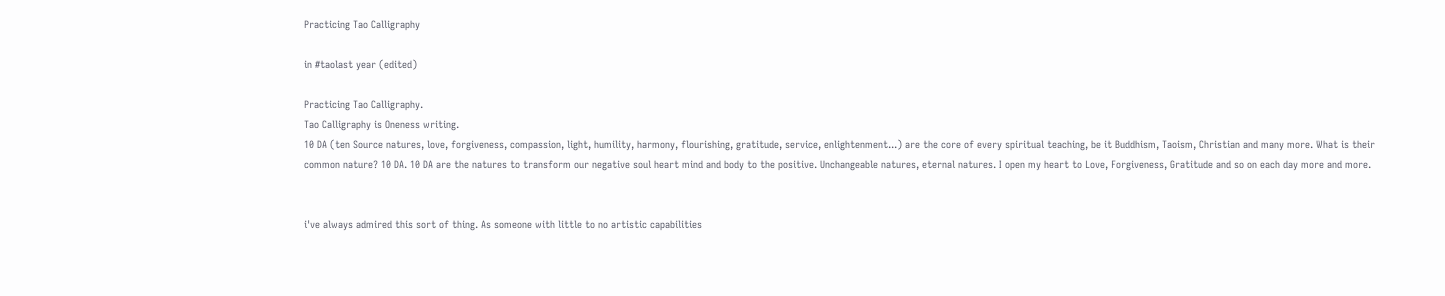Practicing Tao Calligraphy

in #taolast year (edited)

Practicing Tao Calligraphy.
Tao Calligraphy is Oneness writing.
10 DA (ten Source natures, love, forgiveness, compassion, light, humility, harmony, flourishing, gratitude, service, enlightenment...) are the core of every spiritual teaching, be it Buddhism, Taoism, Christian and many more. What is their common nature? 10 DA. 10 DA are the natures to transform our negative soul heart mind and body to the positive. Unchangeable natures, eternal natures. I open my heart to Love, Forgiveness, Gratitude and so on each day more and more.


i've always admired this sort of thing. As someone with little to no artistic capabilities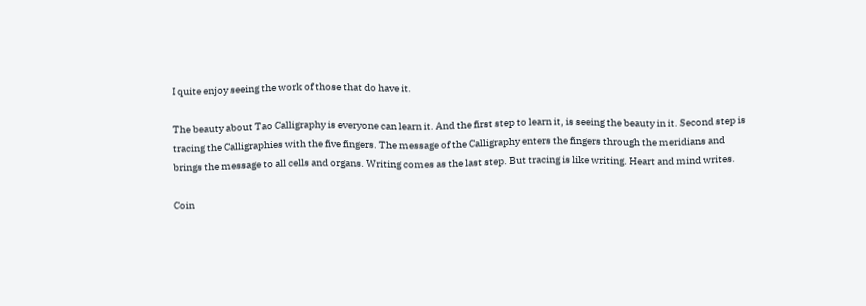I quite enjoy seeing the work of those that do have it.

The beauty about Tao Calligraphy is everyone can learn it. And the first step to learn it, is seeing the beauty in it. Second step is tracing the Calligraphies with the five fingers. The message of the Calligraphy enters the fingers through the meridians and brings the message to all cells and organs. Writing comes as the last step. But tracing is like writing. Heart and mind writes.

Coin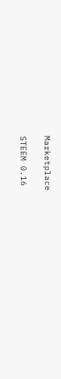Marketplace

STEEM 0.16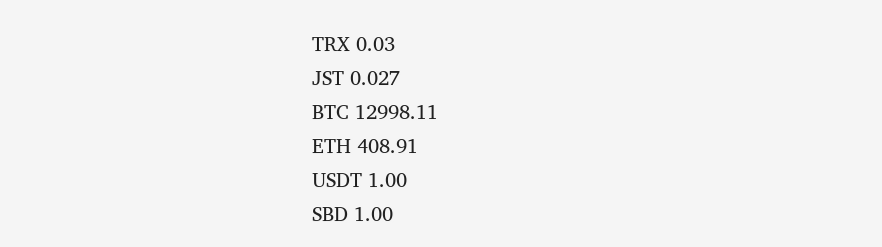TRX 0.03
JST 0.027
BTC 12998.11
ETH 408.91
USDT 1.00
SBD 1.00